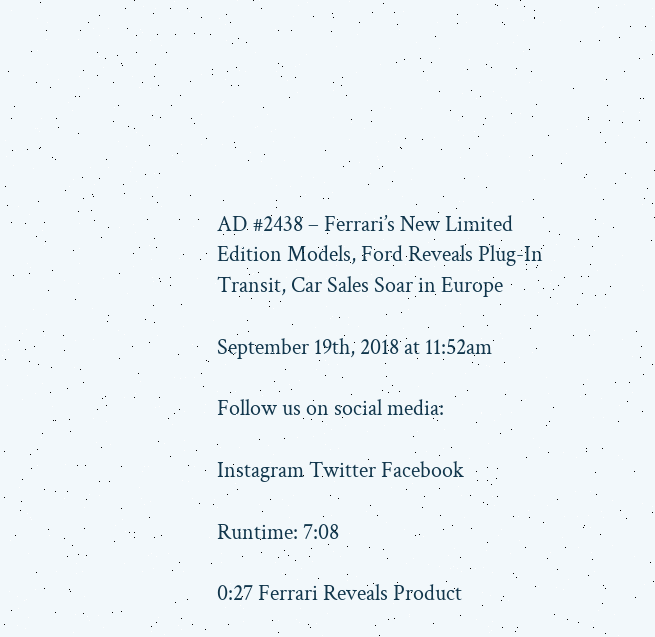AD #2438 – Ferrari’s New Limited Edition Models, Ford Reveals Plug-In Transit, Car Sales Soar in Europe

September 19th, 2018 at 11:52am

Follow us on social media:

Instagram Twitter Facebook

Runtime: 7:08

0:27 Ferrari Reveals Product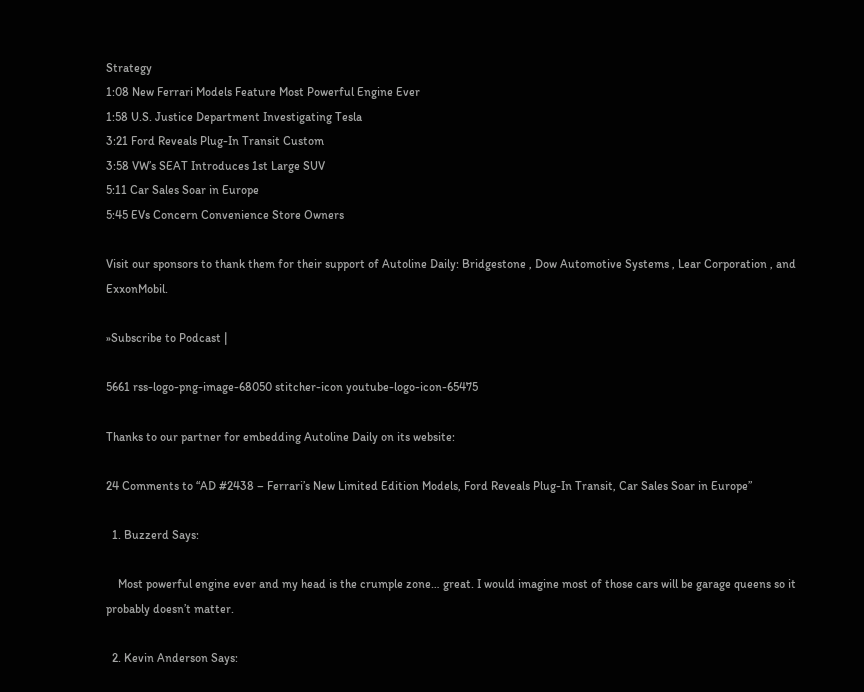Strategy
1:08 New Ferrari Models Feature Most Powerful Engine Ever
1:58 U.S. Justice Department Investigating Tesla
3:21 Ford Reveals Plug-In Transit Custom
3:58 VW’s SEAT Introduces 1st Large SUV
5:11 Car Sales Soar in Europe
5:45 EVs Concern Convenience Store Owners

Visit our sponsors to thank them for their support of Autoline Daily: Bridgestone , Dow Automotive Systems , Lear Corporation , and ExxonMobil.

»Subscribe to Podcast |

5661 rss-logo-png-image-68050 stitcher-icon youtube-logo-icon-65475

Thanks to our partner for embedding Autoline Daily on its website:

24 Comments to “AD #2438 – Ferrari’s New Limited Edition Models, Ford Reveals Plug-In Transit, Car Sales Soar in Europe”

  1. Buzzerd Says:

    Most powerful engine ever and my head is the crumple zone… great. I would imagine most of those cars will be garage queens so it probably doesn’t matter.

  2. Kevin Anderson Says: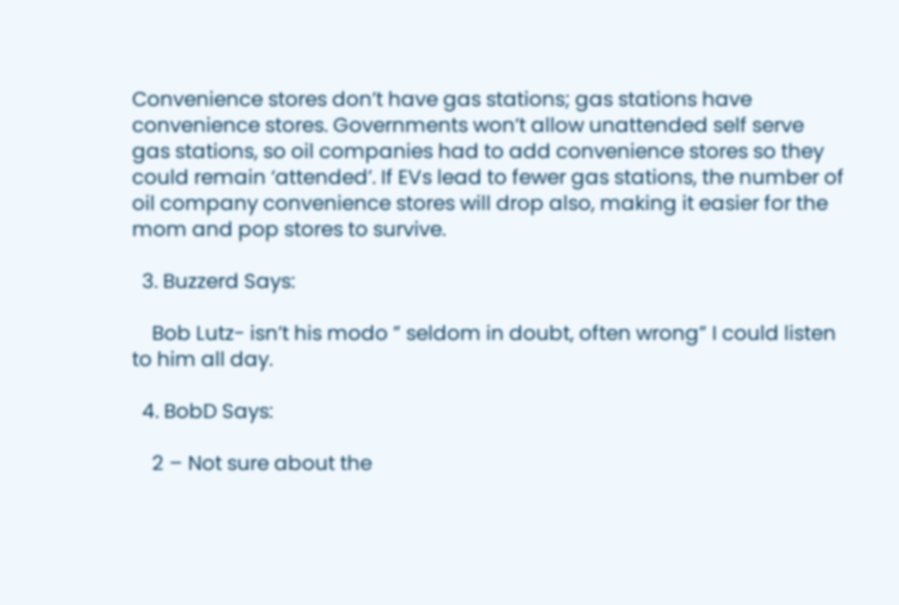Convenience stores don’t have gas stations; gas stations have convenience stores. Governments won’t allow unattended self serve gas stations, so oil companies had to add convenience stores so they could remain ‘attended’. If EVs lead to fewer gas stations, the number of oil company convenience stores will drop also, making it easier for the mom and pop stores to survive.

  3. Buzzerd Says:

    Bob Lutz- isn’t his modo ” seldom in doubt, often wrong” I could listen to him all day.

  4. BobD Says:

    2 – Not sure about the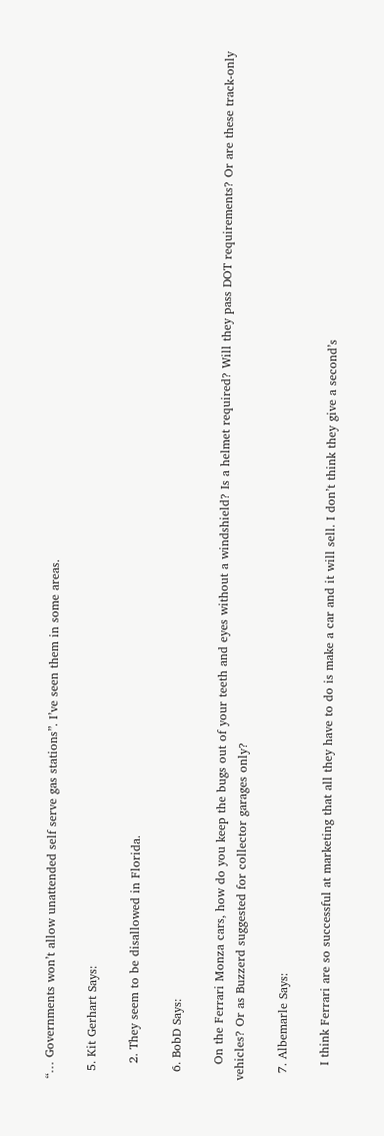“… Governments won’t allow unattended self serve gas stations”. I’ve seen them in some areas.

  5. Kit Gerhart Says:

    2. They seem to be disallowed in Florida.

  6. BobD Says:

    On the Ferrari Monza cars, how do you keep the bugs out of your teeth and eyes without a windshield? Is a helmet required? Will they pass DOT requirements? Or are these track-only vehicles? Or as Buzzerd suggested for collector garages only?

  7. Albemarle Says:

    I think Ferrari are so successful at marketing that all they have to do is make a car and it will sell. I don’t think they give a second’s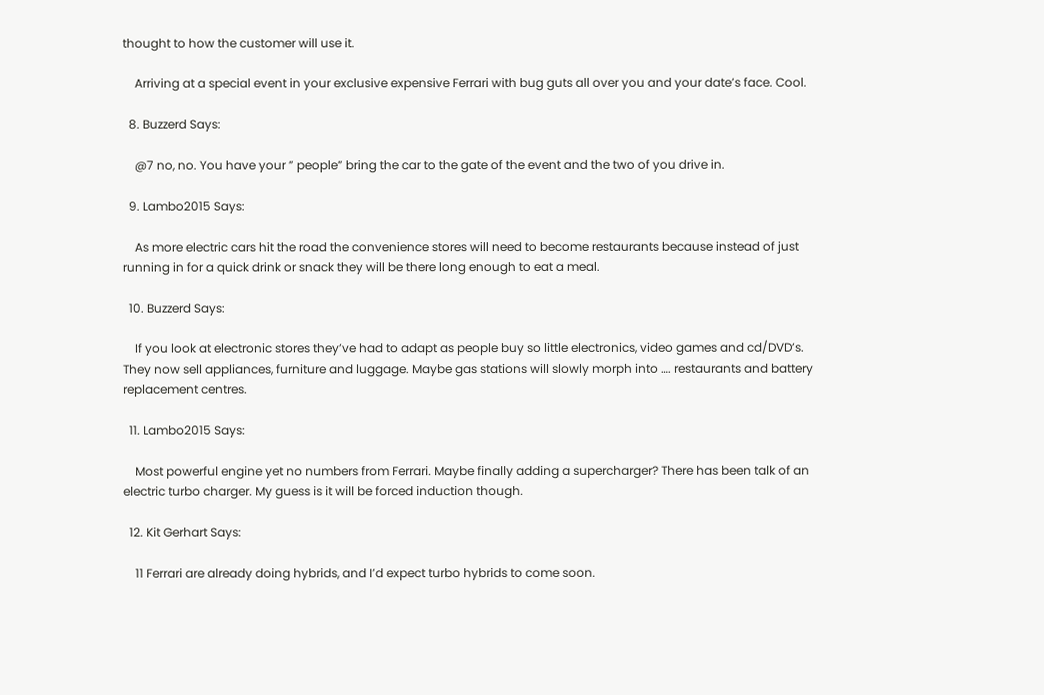thought to how the customer will use it.

    Arriving at a special event in your exclusive expensive Ferrari with bug guts all over you and your date’s face. Cool.

  8. Buzzerd Says:

    @7 no, no. You have your ” people” bring the car to the gate of the event and the two of you drive in.

  9. Lambo2015 Says:

    As more electric cars hit the road the convenience stores will need to become restaurants because instead of just running in for a quick drink or snack they will be there long enough to eat a meal.

  10. Buzzerd Says:

    If you look at electronic stores they’ve had to adapt as people buy so little electronics, video games and cd/DVD’s. They now sell appliances, furniture and luggage. Maybe gas stations will slowly morph into …. restaurants and battery replacement centres.

  11. Lambo2015 Says:

    Most powerful engine yet no numbers from Ferrari. Maybe finally adding a supercharger? There has been talk of an electric turbo charger. My guess is it will be forced induction though.

  12. Kit Gerhart Says:

    11 Ferrari are already doing hybrids, and I’d expect turbo hybrids to come soon.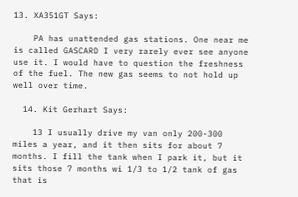13. XA351GT Says:

    PA has unattended gas stations. One near me is called GASCARD I very rarely ever see anyone use it. I would have to question the freshness of the fuel. The new gas seems to not hold up well over time.

  14. Kit Gerhart Says:

    13 I usually drive my van only 200-300 miles a year, and it then sits for about 7 months. I fill the tank when I park it, but it sits those 7 months wi 1/3 to 1/2 tank of gas that is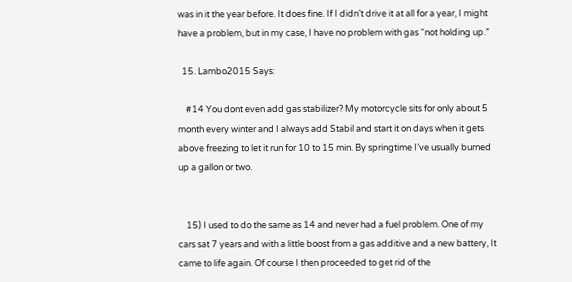was in it the year before. It does fine. If I didn’t drive it at all for a year, I might have a problem, but in my case, I have no problem with gas “not holding up.”

  15. Lambo2015 Says:

    #14 You dont even add gas stabilizer? My motorcycle sits for only about 5 month every winter and I always add Stabil and start it on days when it gets above freezing to let it run for 10 to 15 min. By springtime I’ve usually burned up a gallon or two.


    15) I used to do the same as 14 and never had a fuel problem. One of my cars sat 7 years and with a little boost from a gas additive and a new battery, It came to life again. Of course I then proceeded to get rid of the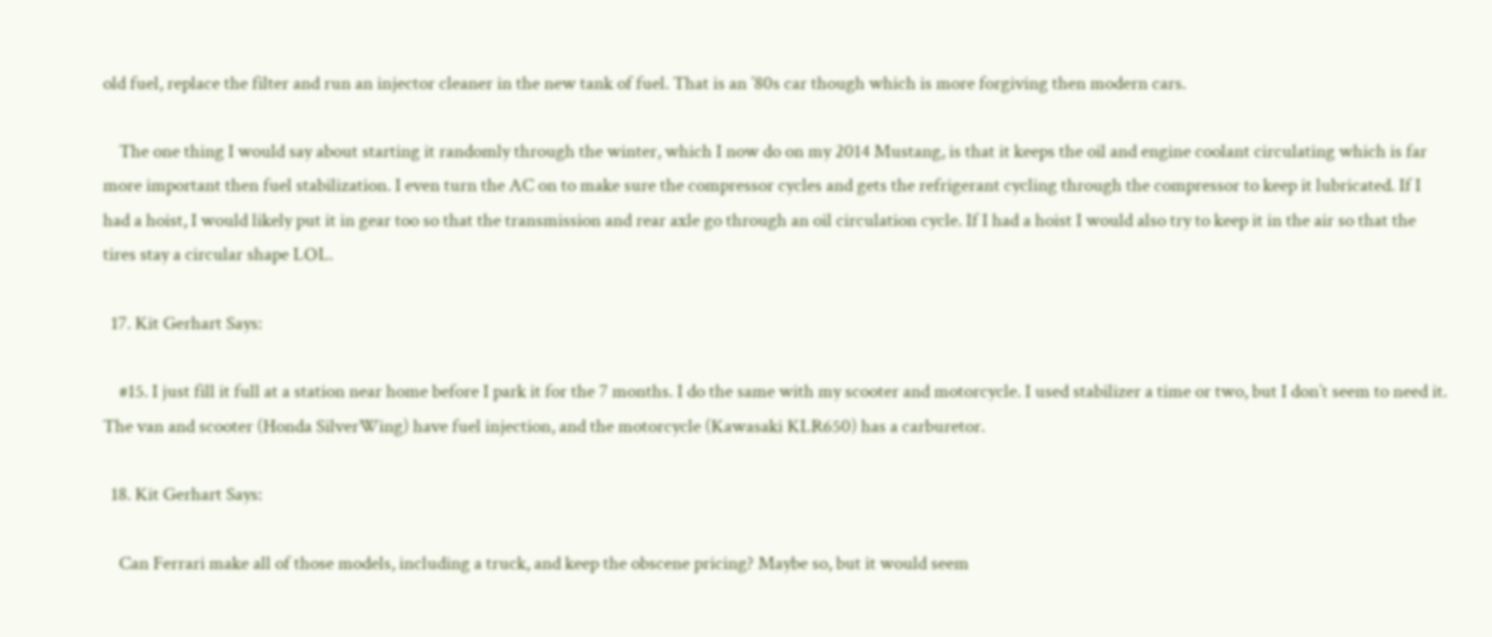old fuel, replace the filter and run an injector cleaner in the new tank of fuel. That is an ’80s car though which is more forgiving then modern cars.

    The one thing I would say about starting it randomly through the winter, which I now do on my 2014 Mustang, is that it keeps the oil and engine coolant circulating which is far more important then fuel stabilization. I even turn the AC on to make sure the compressor cycles and gets the refrigerant cycling through the compressor to keep it lubricated. If I had a hoist, I would likely put it in gear too so that the transmission and rear axle go through an oil circulation cycle. If I had a hoist I would also try to keep it in the air so that the tires stay a circular shape LOL.

  17. Kit Gerhart Says:

    #15. I just fill it full at a station near home before I park it for the 7 months. I do the same with my scooter and motorcycle. I used stabilizer a time or two, but I don’t seem to need it. The van and scooter (Honda SilverWing) have fuel injection, and the motorcycle (Kawasaki KLR650) has a carburetor.

  18. Kit Gerhart Says:

    Can Ferrari make all of those models, including a truck, and keep the obscene pricing? Maybe so, but it would seem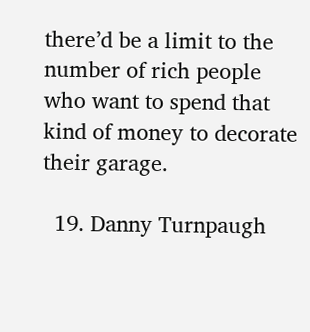there’d be a limit to the number of rich people who want to spend that kind of money to decorate their garage.

  19. Danny Turnpaugh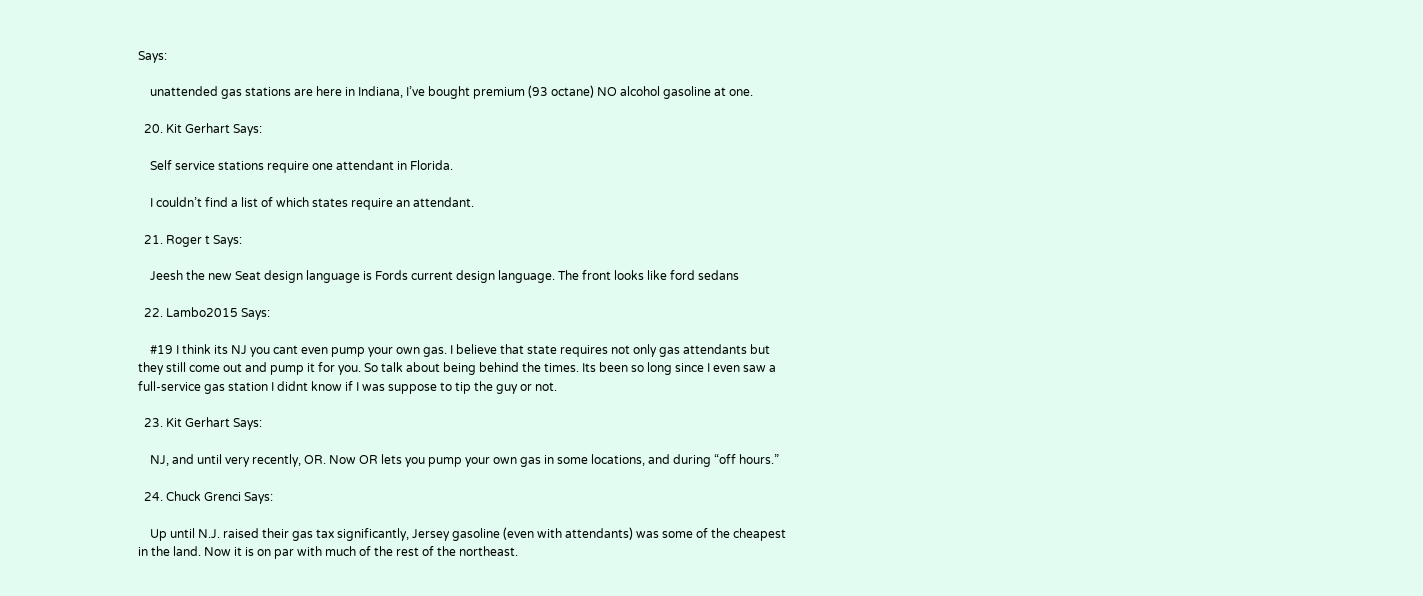Says:

    unattended gas stations are here in Indiana, I’ve bought premium (93 octane) NO alcohol gasoline at one.

  20. Kit Gerhart Says:

    Self service stations require one attendant in Florida.

    I couldn’t find a list of which states require an attendant.

  21. Roger t Says:

    Jeesh the new Seat design language is Fords current design language. The front looks like ford sedans

  22. Lambo2015 Says:

    #19 I think its NJ you cant even pump your own gas. I believe that state requires not only gas attendants but they still come out and pump it for you. So talk about being behind the times. Its been so long since I even saw a full-service gas station I didnt know if I was suppose to tip the guy or not.

  23. Kit Gerhart Says:

    NJ, and until very recently, OR. Now OR lets you pump your own gas in some locations, and during “off hours.”

  24. Chuck Grenci Says:

    Up until N.J. raised their gas tax significantly, Jersey gasoline (even with attendants) was some of the cheapest in the land. Now it is on par with much of the rest of the northeast.